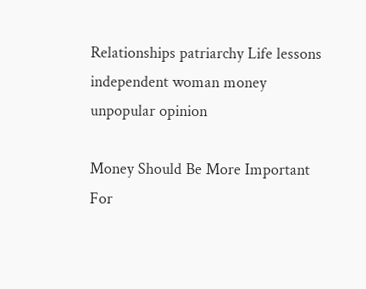Relationships patriarchy Life lessons independent woman money unpopular opinion

Money Should Be More Important For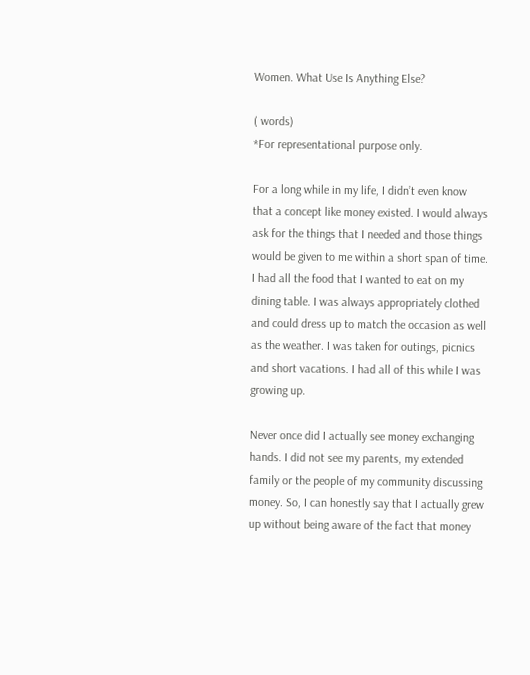Women. What Use Is Anything Else?

( words)
*For representational purpose only.

For a long while in my life, I didn’t even know that a concept like money existed. I would always ask for the things that I needed and those things would be given to me within a short span of time. I had all the food that I wanted to eat on my dining table. I was always appropriately clothed and could dress up to match the occasion as well as the weather. I was taken for outings, picnics and short vacations. I had all of this while I was growing up.

Never once did I actually see money exchanging hands. I did not see my parents, my extended family or the people of my community discussing money. So, I can honestly say that I actually grew up without being aware of the fact that money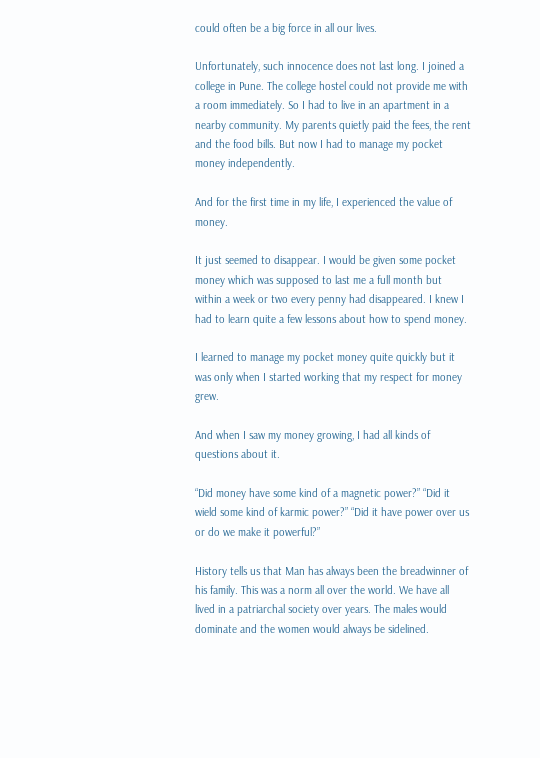could often be a big force in all our lives.

Unfortunately, such innocence does not last long. I joined a college in Pune. The college hostel could not provide me with a room immediately. So I had to live in an apartment in a nearby community. My parents quietly paid the fees, the rent and the food bills. But now I had to manage my pocket money independently.

And for the first time in my life, I experienced the value of money.

It just seemed to disappear. I would be given some pocket money which was supposed to last me a full month but within a week or two every penny had disappeared. I knew I had to learn quite a few lessons about how to spend money.

I learned to manage my pocket money quite quickly but it was only when I started working that my respect for money grew.

And when I saw my money growing, I had all kinds of questions about it.

“Did money have some kind of a magnetic power?” “Did it wield some kind of karmic power?” “Did it have power over us or do we make it powerful?”

History tells us that Man has always been the breadwinner of his family. This was a norm all over the world. We have all lived in a patriarchal society over years. The males would dominate and the women would always be sidelined.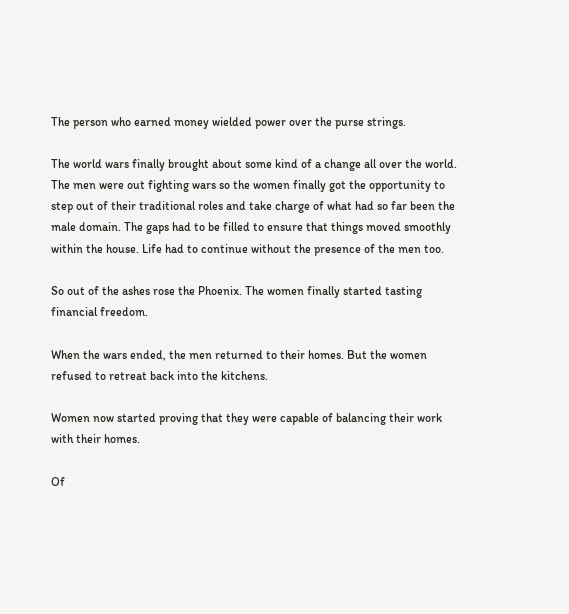The person who earned money wielded power over the purse strings.

The world wars finally brought about some kind of a change all over the world. The men were out fighting wars so the women finally got the opportunity to step out of their traditional roles and take charge of what had so far been the male domain. The gaps had to be filled to ensure that things moved smoothly within the house. Life had to continue without the presence of the men too.

So out of the ashes rose the Phoenix. The women finally started tasting financial freedom.

When the wars ended, the men returned to their homes. But the women refused to retreat back into the kitchens.

Women now started proving that they were capable of balancing their work with their homes.

Of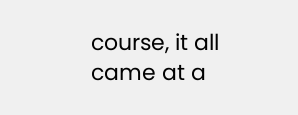course, it all came at a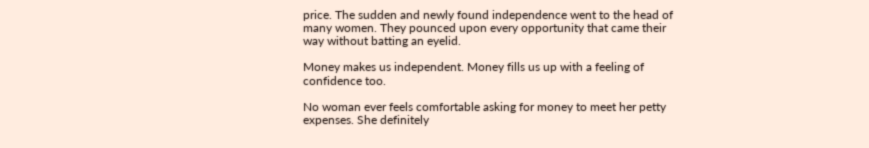price. The sudden and newly found independence went to the head of many women. They pounced upon every opportunity that came their way without batting an eyelid.

Money makes us independent. Money fills us up with a feeling of confidence too.

No woman ever feels comfortable asking for money to meet her petty expenses. She definitely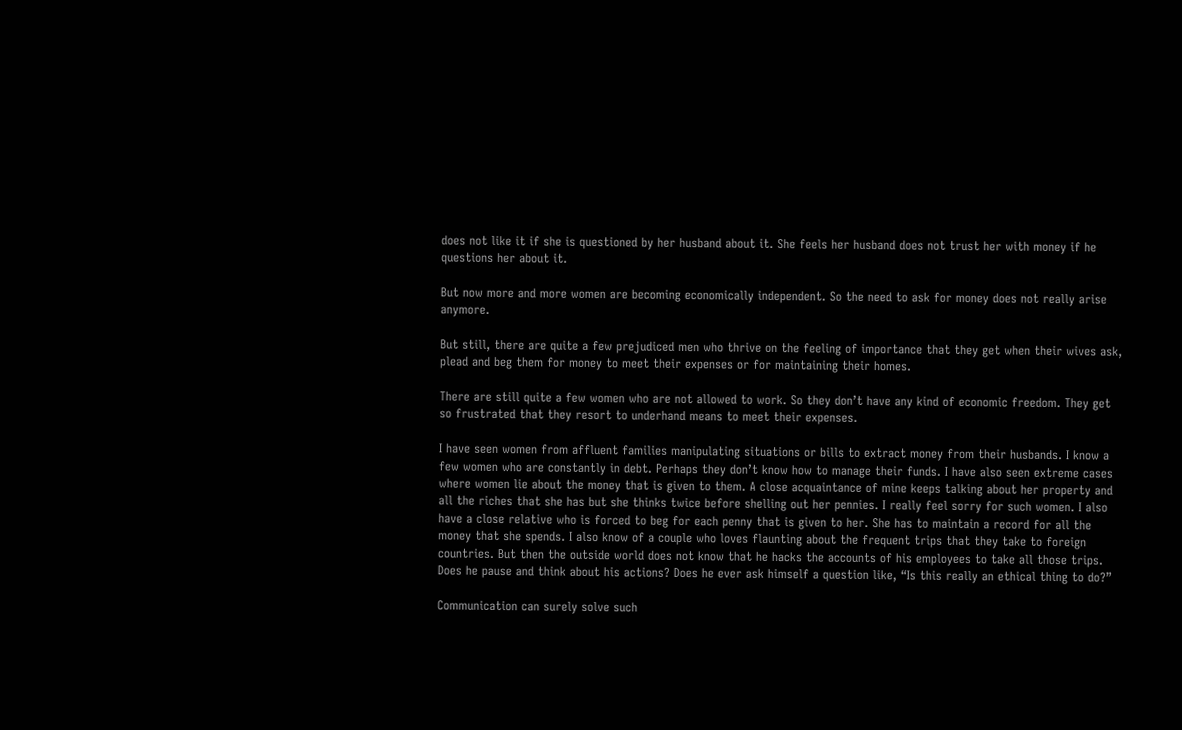does not like it if she is questioned by her husband about it. She feels her husband does not trust her with money if he questions her about it.

But now more and more women are becoming economically independent. So the need to ask for money does not really arise anymore.

But still, there are quite a few prejudiced men who thrive on the feeling of importance that they get when their wives ask, plead and beg them for money to meet their expenses or for maintaining their homes.

There are still quite a few women who are not allowed to work. So they don’t have any kind of economic freedom. They get so frustrated that they resort to underhand means to meet their expenses.

I have seen women from affluent families manipulating situations or bills to extract money from their husbands. I know a few women who are constantly in debt. Perhaps they don’t know how to manage their funds. I have also seen extreme cases where women lie about the money that is given to them. A close acquaintance of mine keeps talking about her property and all the riches that she has but she thinks twice before shelling out her pennies. I really feel sorry for such women. I also have a close relative who is forced to beg for each penny that is given to her. She has to maintain a record for all the money that she spends. I also know of a couple who loves flaunting about the frequent trips that they take to foreign countries. But then the outside world does not know that he hacks the accounts of his employees to take all those trips. Does he pause and think about his actions? Does he ever ask himself a question like, “Is this really an ethical thing to do?”

Communication can surely solve such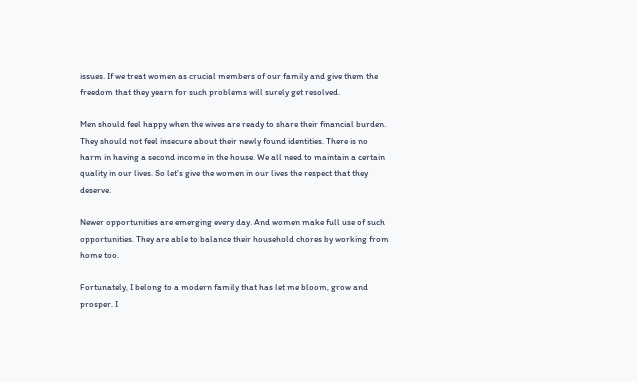issues. If we treat women as crucial members of our family and give them the freedom that they yearn for such problems will surely get resolved.

Men should feel happy when the wives are ready to share their financial burden. They should not feel insecure about their newly found identities. There is no harm in having a second income in the house. We all need to maintain a certain quality in our lives. So let’s give the women in our lives the respect that they deserve.

Newer opportunities are emerging every day. And women make full use of such opportunities. They are able to balance their household chores by working from home too.

Fortunately, I belong to a modern family that has let me bloom, grow and prosper. I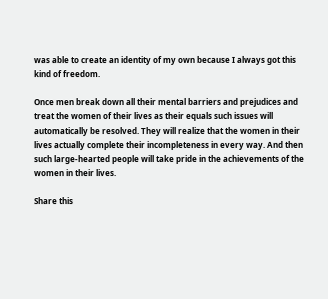was able to create an identity of my own because I always got this kind of freedom.

Once men break down all their mental barriers and prejudices and treat the women of their lives as their equals such issues will automatically be resolved. They will realize that the women in their lives actually complete their incompleteness in every way. And then such large-hearted people will take pride in the achievements of the women in their lives.

Share this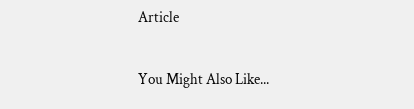Article

You Might Also Like...